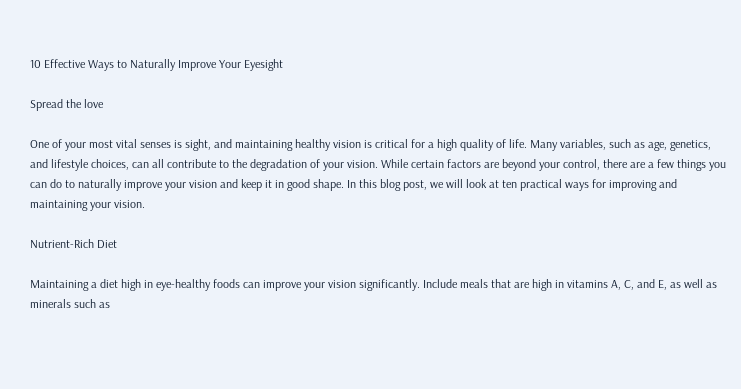10 Effective Ways to Naturally Improve Your Eyesight

Spread the love

One of your most vital senses is sight, and maintaining healthy vision is critical for a high quality of life. Many variables, such as age, genetics, and lifestyle choices, can all contribute to the degradation of your vision. While certain factors are beyond your control, there are a few things you can do to naturally improve your vision and keep it in good shape. In this blog post, we will look at ten practical ways for improving and maintaining your vision.

Nutrient-Rich Diet

Maintaining a diet high in eye-healthy foods can improve your vision significantly. Include meals that are high in vitamins A, C, and E, as well as minerals such as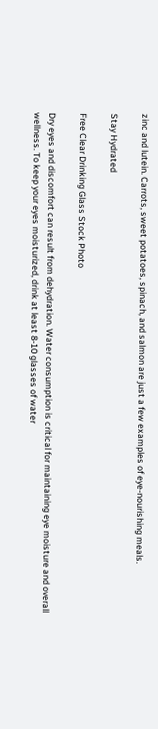zinc and lutein. Carrots, sweet potatoes, spinach, and salmon are just a few examples of eye-nourishing meals.

Stay Hydrated

Free Clear Drinking Glass Stock Photo

Dry eyes and discomfort can result from dehydration. Water consumption is critical for maintaining eye moisture and overall wellness. To keep your eyes moisturized, drink at least 8-10 glasses of water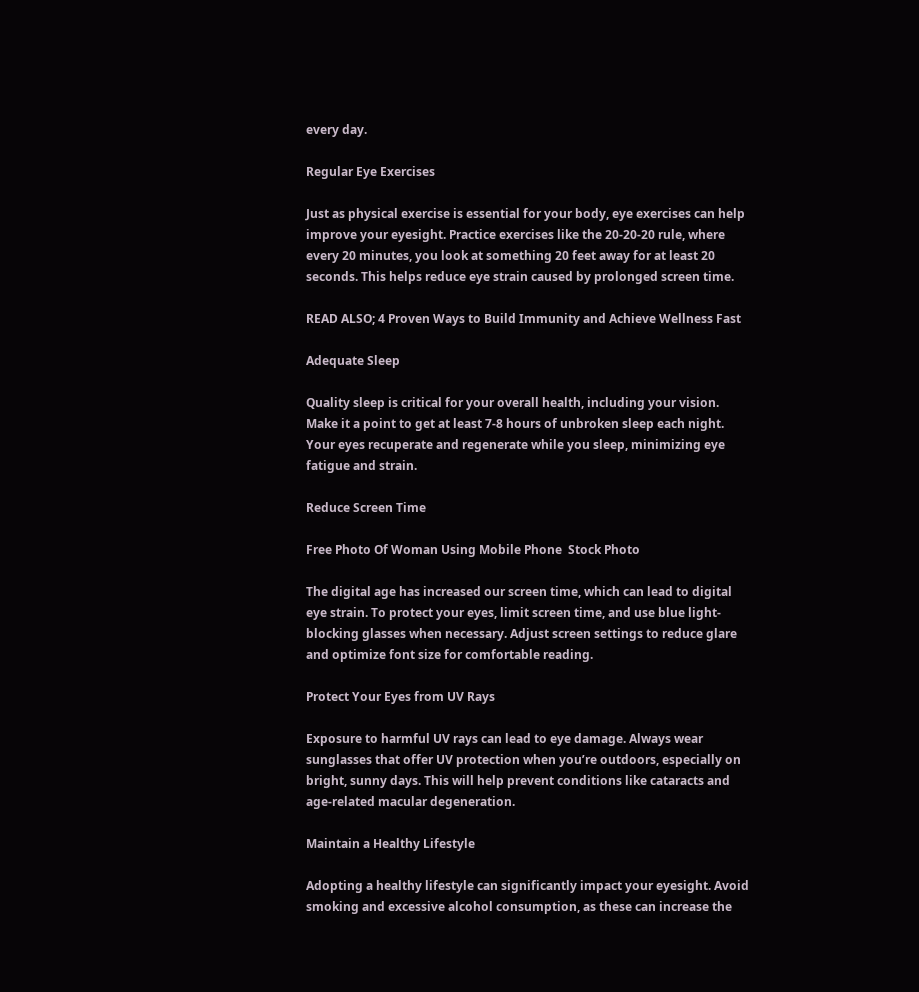every day.

Regular Eye Exercises

Just as physical exercise is essential for your body, eye exercises can help improve your eyesight. Practice exercises like the 20-20-20 rule, where every 20 minutes, you look at something 20 feet away for at least 20 seconds. This helps reduce eye strain caused by prolonged screen time.

READ ALSO; 4 Proven Ways to Build Immunity and Achieve Wellness Fast

Adequate Sleep

Quality sleep is critical for your overall health, including your vision. Make it a point to get at least 7-8 hours of unbroken sleep each night. Your eyes recuperate and regenerate while you sleep, minimizing eye fatigue and strain.

Reduce Screen Time

Free Photo Of Woman Using Mobile Phone  Stock Photo

The digital age has increased our screen time, which can lead to digital eye strain. To protect your eyes, limit screen time, and use blue light-blocking glasses when necessary. Adjust screen settings to reduce glare and optimize font size for comfortable reading.

Protect Your Eyes from UV Rays

Exposure to harmful UV rays can lead to eye damage. Always wear sunglasses that offer UV protection when you’re outdoors, especially on bright, sunny days. This will help prevent conditions like cataracts and age-related macular degeneration.

Maintain a Healthy Lifestyle

Adopting a healthy lifestyle can significantly impact your eyesight. Avoid smoking and excessive alcohol consumption, as these can increase the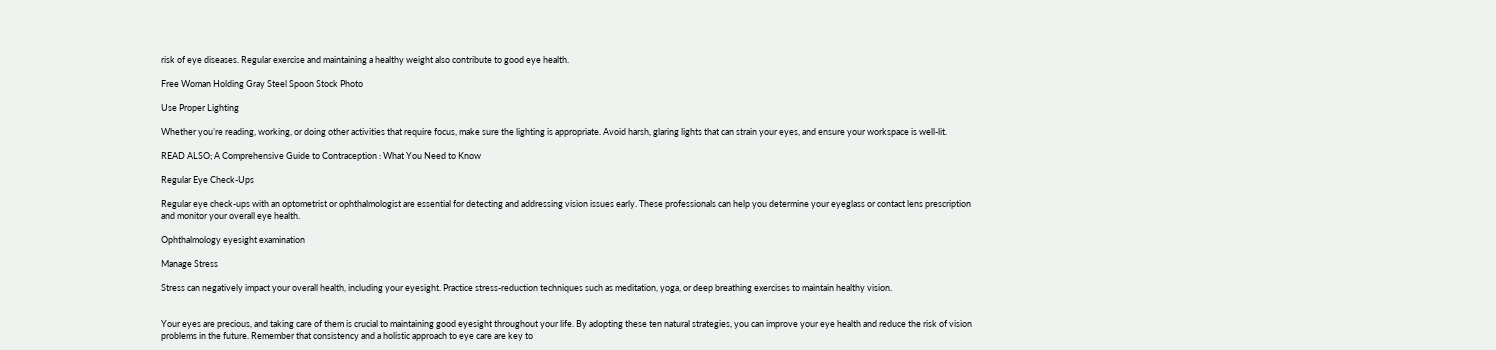risk of eye diseases. Regular exercise and maintaining a healthy weight also contribute to good eye health.

Free Woman Holding Gray Steel Spoon Stock Photo

Use Proper Lighting

Whether you’re reading, working, or doing other activities that require focus, make sure the lighting is appropriate. Avoid harsh, glaring lights that can strain your eyes, and ensure your workspace is well-lit.

READ ALSO; A Comprehensive Guide to Contraception : What You Need to Know

Regular Eye Check-Ups

Regular eye check-ups with an optometrist or ophthalmologist are essential for detecting and addressing vision issues early. These professionals can help you determine your eyeglass or contact lens prescription and monitor your overall eye health.

Ophthalmology eyesight examination

Manage Stress

Stress can negatively impact your overall health, including your eyesight. Practice stress-reduction techniques such as meditation, yoga, or deep breathing exercises to maintain healthy vision.


Your eyes are precious, and taking care of them is crucial to maintaining good eyesight throughout your life. By adopting these ten natural strategies, you can improve your eye health and reduce the risk of vision problems in the future. Remember that consistency and a holistic approach to eye care are key to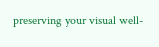preserving your visual well-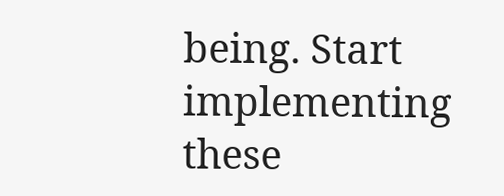being. Start implementing these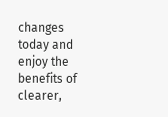changes today and enjoy the benefits of clearer,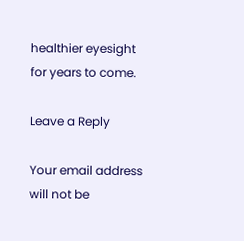healthier eyesight for years to come.

Leave a Reply

Your email address will not be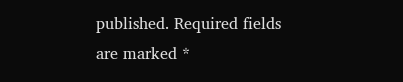published. Required fields are marked *